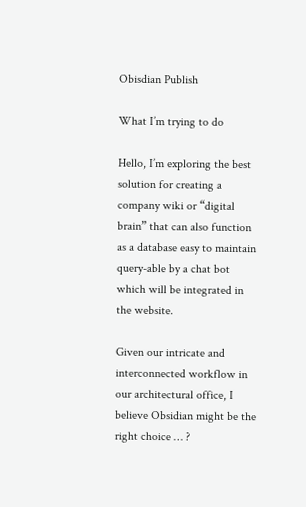Obisdian Publish

What I’m trying to do

Hello, I’m exploring the best solution for creating a company wiki or “digital brain” that can also function as a database easy to maintain query-able by a chat bot which will be integrated in the website.

Given our intricate and interconnected workflow in our architectural office, I believe Obsidian might be the right choice … ?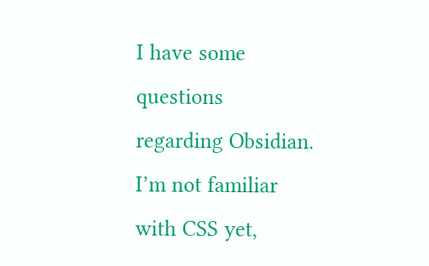I have some questions regarding Obsidian. I’m not familiar with CSS yet,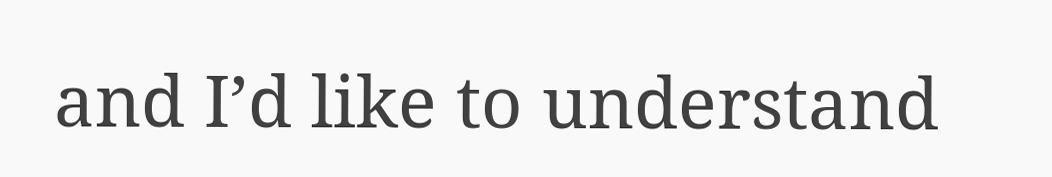and I’d like to understand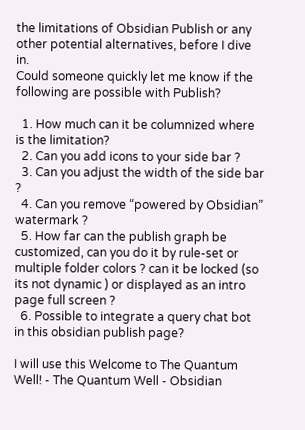the limitations of Obsidian Publish or any other potential alternatives, before I dive in.
Could someone quickly let me know if the following are possible with Publish?

  1. How much can it be columnized where is the limitation?
  2. Can you add icons to your side bar ?
  3. Can you adjust the width of the side bar ?
  4. Can you remove “powered by Obsidian” watermark ?
  5. How far can the publish graph be customized, can you do it by rule-set or multiple folder colors ? can it be locked (so its not dynamic ) or displayed as an intro page full screen ?
  6. Possible to integrate a query chat bot in this obsidian publish page?

I will use this Welcome to The Quantum Well! - The Quantum Well - Obsidian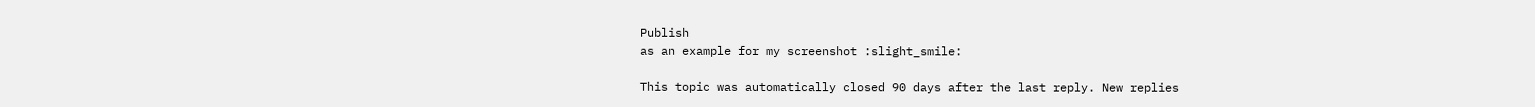Publish
as an example for my screenshot :slight_smile:

This topic was automatically closed 90 days after the last reply. New replies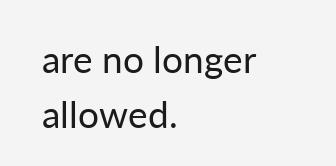are no longer allowed.